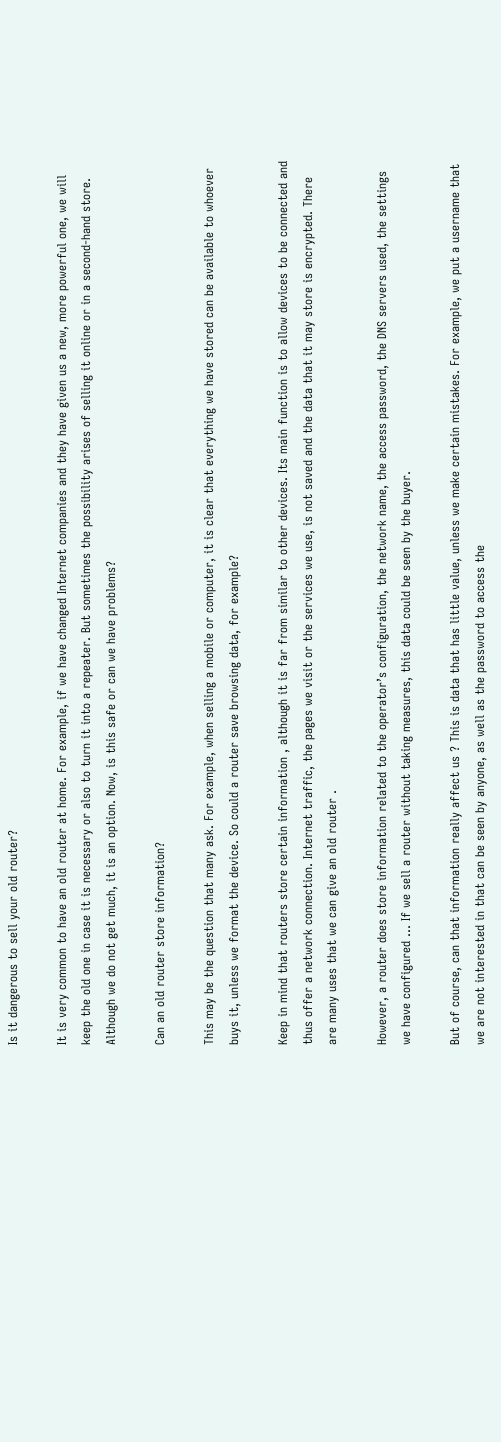Is it dangerous to sell your old router?

It is very common to have an old router at home. For example, if we have changed Internet companies and they have given us a new, more powerful one, we will keep the old one in case it is necessary or also to turn it into a repeater. But sometimes the possibility arises of selling it online or in a second-hand store. Although we do not get much, it is an option. Now, is this safe or can we have problems?

Can an old router store information?

This may be the question that many ask. For example, when selling a mobile or computer, it is clear that everything we have stored can be available to whoever buys it, unless we format the device. So could a router save browsing data, for example?

Keep in mind that routers store certain information , although it is far from similar to other devices. Its main function is to allow devices to be connected and thus offer a network connection. Internet traffic, the pages we visit or the services we use, is not saved and the data that it may store is encrypted. There are many uses that we can give an old router .

However, a router does store information related to the operator’s configuration, the network name, the access password, the DNS servers used, the settings we have configured … If we sell a router without taking measures, this data could be seen by the buyer.

But of course, can that information really affect us ? This is data that has little value, unless we make certain mistakes. For example, we put a username that we are not interested in that can be seen by anyone, as well as the password to access the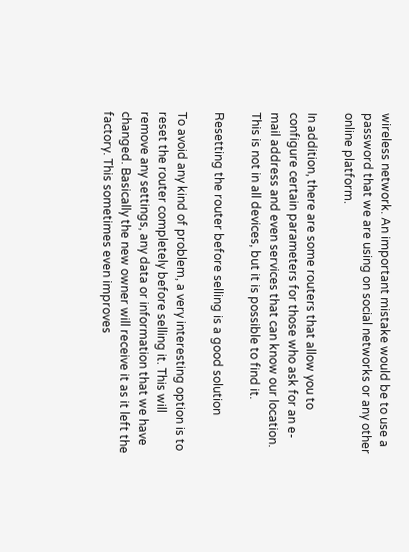wireless network. An important mistake would be to use a password that we are using on social networks or any other online platform.

In addition, there are some routers that allow you to configure certain parameters for those who ask for an e-mail address and even services that can know our location. This is not in all devices, but it is possible to find it.

Resetting the router before selling is a good solution

To avoid any kind of problem, a very interesting option is to reset the router completely before selling it. This will remove any settings, any data or information that we have changed. Basically the new owner will receive it as it left the factory. This sometimes even improves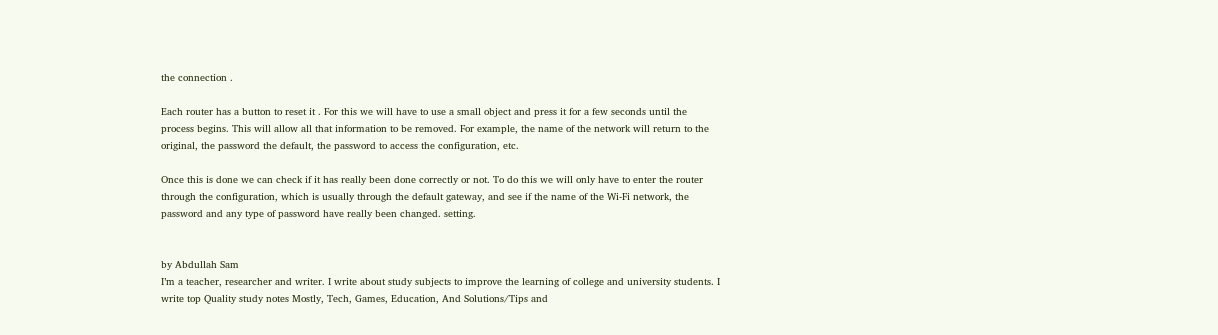the connection .

Each router has a button to reset it . For this we will have to use a small object and press it for a few seconds until the process begins. This will allow all that information to be removed. For example, the name of the network will return to the original, the password the default, the password to access the configuration, etc.

Once this is done we can check if it has really been done correctly or not. To do this we will only have to enter the router through the configuration, which is usually through the default gateway, and see if the name of the Wi-Fi network, the password and any type of password have really been changed. setting.


by Abdullah Sam
I’m a teacher, researcher and writer. I write about study subjects to improve the learning of college and university students. I write top Quality study notes Mostly, Tech, Games, Education, And Solutions/Tips and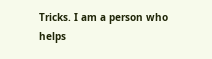Tricks. I am a person who helps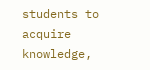students to acquire knowledge,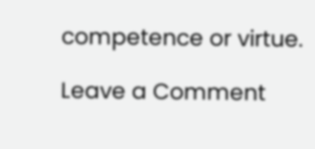competence or virtue.

Leave a Comment